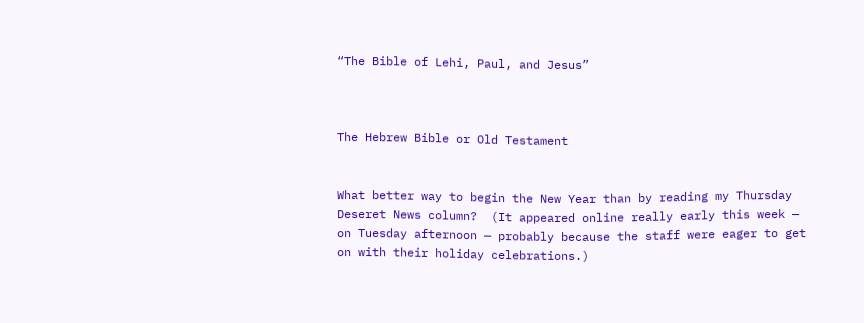“The Bible of Lehi, Paul, and Jesus”



The Hebrew Bible or Old Testament


What better way to begin the New Year than by reading my Thursday Deseret News column?  (It appeared online really early this week — on Tuesday afternoon — probably because the staff were eager to get on with their holiday celebrations.)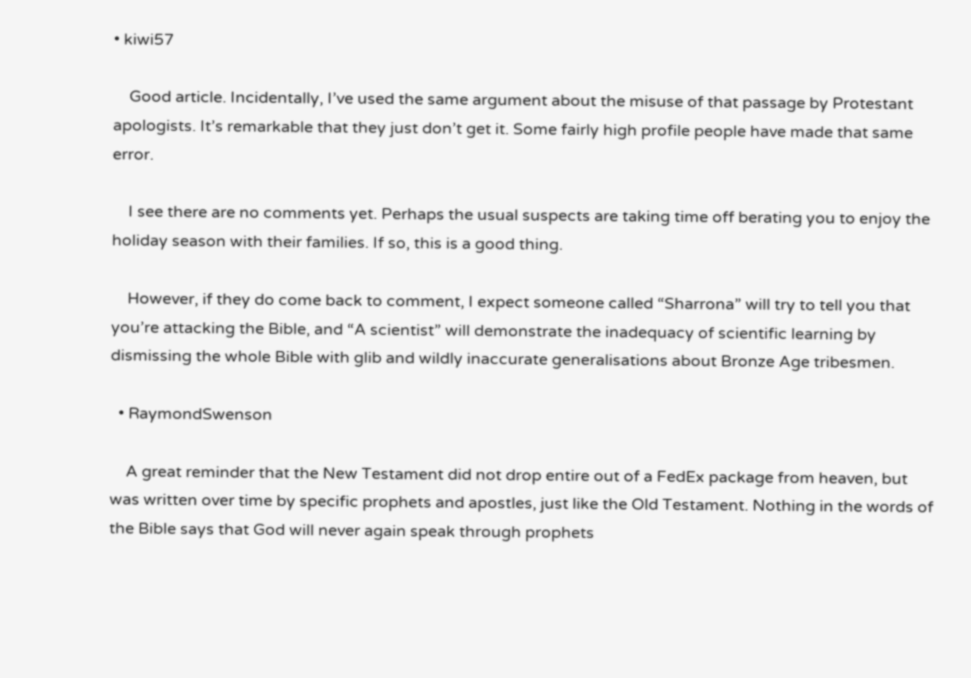• kiwi57

    Good article. Incidentally, I’ve used the same argument about the misuse of that passage by Protestant apologists. It’s remarkable that they just don’t get it. Some fairly high profile people have made that same error.

    I see there are no comments yet. Perhaps the usual suspects are taking time off berating you to enjoy the holiday season with their families. If so, this is a good thing.

    However, if they do come back to comment, I expect someone called “Sharrona” will try to tell you that you’re attacking the Bible, and “A scientist” will demonstrate the inadequacy of scientific learning by dismissing the whole Bible with glib and wildly inaccurate generalisations about Bronze Age tribesmen.

  • RaymondSwenson

    A great reminder that the New Testament did not drop entire out of a FedEx package from heaven, but was written over time by specific prophets and apostles, just like the Old Testament. Nothing in the words of the Bible says that God will never again speak through prophets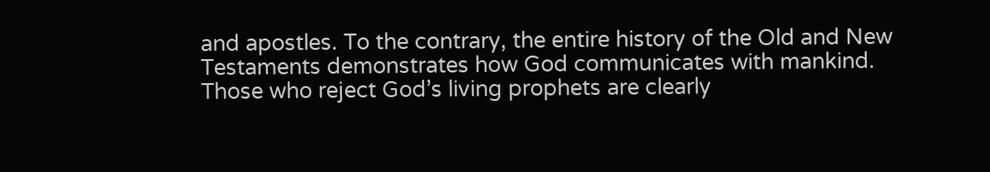and apostles. To the contrary, the entire history of the Old and New Testaments demonstrates how God communicates with mankind. Those who reject God’s living prophets are clearly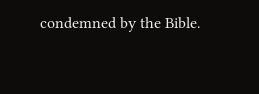condemned by the Bible.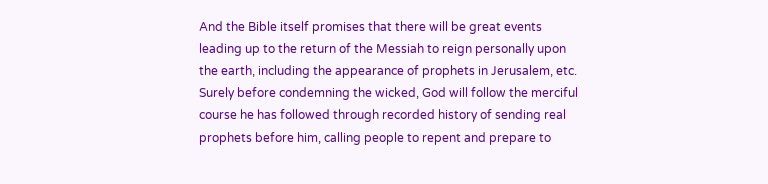And the Bible itself promises that there will be great events leading up to the return of the Messiah to reign personally upon the earth, including the appearance of prophets in Jerusalem, etc. Surely before condemning the wicked, God will follow the merciful course he has followed through recorded history of sending real prophets before him, calling people to repent and prepare to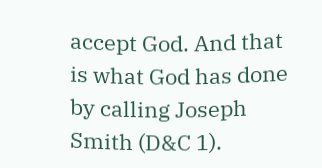accept God. And that is what God has done by calling Joseph Smith (D&C 1).